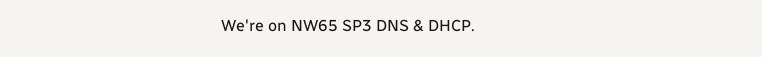We're on NW65 SP3 DNS & DHCP.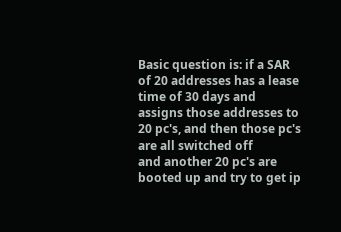Basic question is: if a SAR of 20 addresses has a lease time of 30 days and
assigns those addresses to 20 pc's, and then those pc's are all switched off
and another 20 pc's are booted up and try to get ip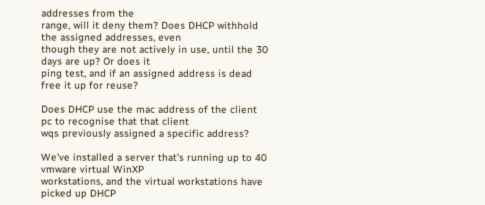addresses from the
range, will it deny them? Does DHCP withhold the assigned addresses, even
though they are not actively in use, until the 30 days are up? Or does it
ping test, and if an assigned address is dead free it up for reuse?

Does DHCP use the mac address of the client pc to recognise that that client
wqs previously assigned a specific address?

We've installed a server that's running up to 40 vmware virtual WinXP
workstations, and the virtual workstations have picked up DHCP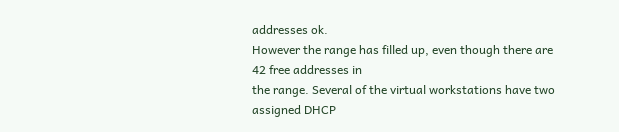addresses ok.
However the range has filled up, even though there are 42 free addresses in
the range. Several of the virtual workstations have two assigned DHCP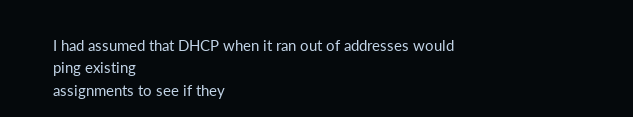I had assumed that DHCP when it ran out of addresses would ping existing
assignments to see if they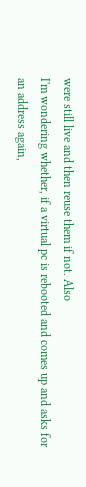were still live and then reuse them if not. Also
I'm wondering whether, if a virtual pc is rebooted and comes up and asks for
an address again,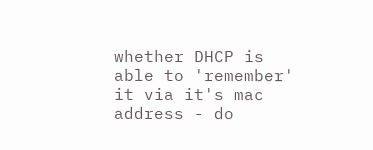whether DHCP is able to 'remember' it via it's mac
address - do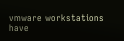vmware workstations have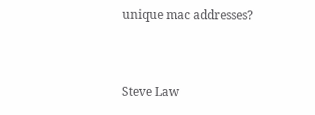unique mac addresses?


Steve Law